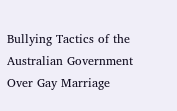Bullying Tactics of the Australian Government Over Gay Marriage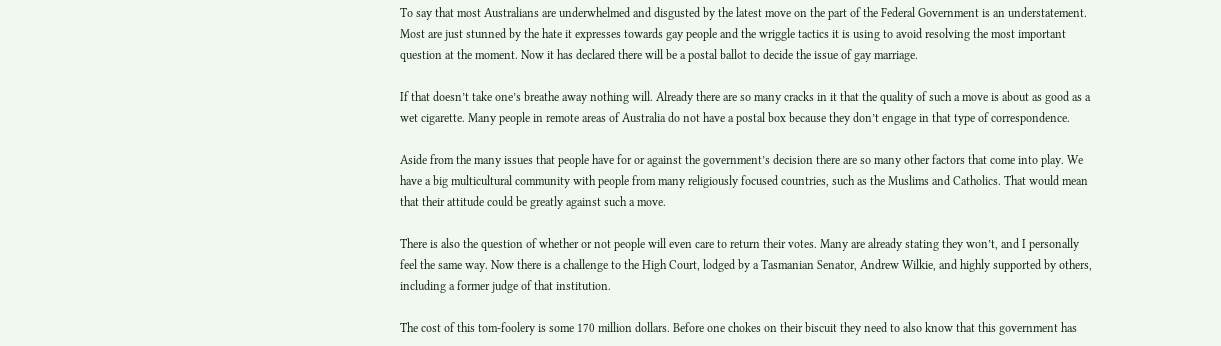To say that most Australians are underwhelmed and disgusted by the latest move on the part of the Federal Government is an understatement. Most are just stunned by the hate it expresses towards gay people and the wriggle tactics it is using to avoid resolving the most important question at the moment. Now it has declared there will be a postal ballot to decide the issue of gay marriage.

If that doesn’t take one’s breathe away nothing will. Already there are so many cracks in it that the quality of such a move is about as good as a wet cigarette. Many people in remote areas of Australia do not have a postal box because they don’t engage in that type of correspondence.

Aside from the many issues that people have for or against the government’s decision there are so many other factors that come into play. We have a big multicultural community with people from many religiously focused countries, such as the Muslims and Catholics. That would mean that their attitude could be greatly against such a move.

There is also the question of whether or not people will even care to return their votes. Many are already stating they won’t, and I personally feel the same way. Now there is a challenge to the High Court, lodged by a Tasmanian Senator, Andrew Wilkie, and highly supported by others, including a former judge of that institution.

The cost of this tom-foolery is some 170 million dollars. Before one chokes on their biscuit they need to also know that this government has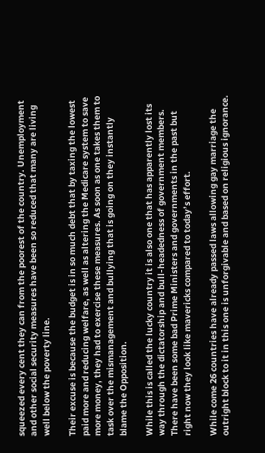squeezed every cent they can from the poorest of the country. Unemployment and other social security measures have been so reduced that many are living well below the poverty line.

Their excuse is because the budget is in so much debt that by taxing the lowest paid more and reducing welfare, as well as altering the Medicare system to save more money, they had to exercise these measures. As soon as one takes them to task over the mismanagement and bullying that is going on they instantly blame the Opposition.

While this is called the lucky country it is also one that has apparently lost its way through the dictatorship and bull-headedness of government members. There have been some bad Prime Ministers and governments in the past but right now they look like mavericks compared to today’s effort.

While come 26 countries have already passed laws allowing gay marriage the outright block to it in this one is unforgivable and based on religious ignorance.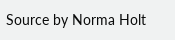Source by Norma Holt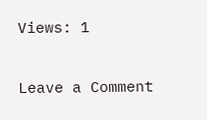Views: 1

Leave a Comment